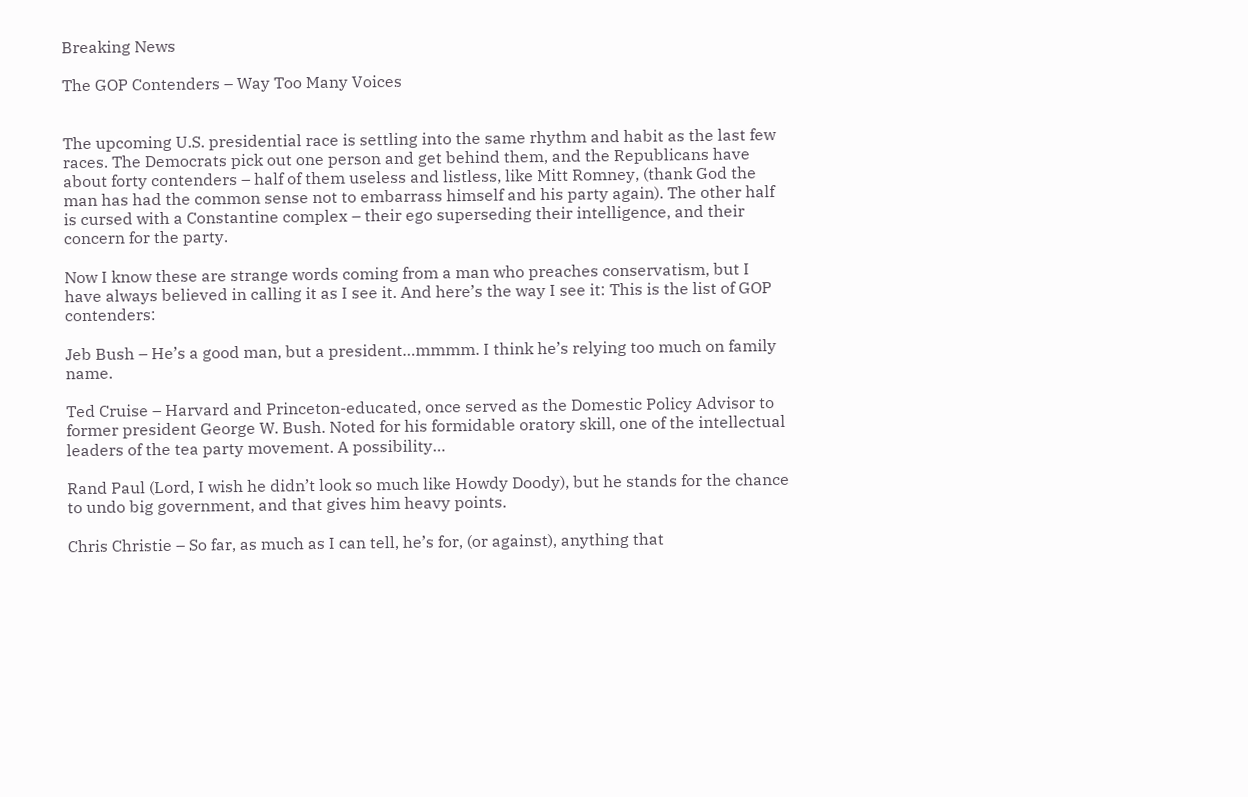Breaking News

The GOP Contenders – Way Too Many Voices


The upcoming U.S. presidential race is settling into the same rhythm and habit as the last few races. The Democrats pick out one person and get behind them, and the Republicans have about forty contenders – half of them useless and listless, like Mitt Romney, (thank God the man has had the common sense not to embarrass himself and his party again). The other half is cursed with a Constantine complex – their ego superseding their intelligence, and their concern for the party.

Now I know these are strange words coming from a man who preaches conservatism, but I have always believed in calling it as I see it. And here’s the way I see it: This is the list of GOP contenders:

Jeb Bush – He’s a good man, but a president…mmmm. I think he’s relying too much on family name.

Ted Cruise – Harvard and Princeton-educated, once served as the Domestic Policy Advisor to former president George W. Bush. Noted for his formidable oratory skill, one of the intellectual leaders of the tea party movement. A possibility…

Rand Paul (Lord, I wish he didn’t look so much like Howdy Doody), but he stands for the chance to undo big government, and that gives him heavy points.

Chris Christie – So far, as much as I can tell, he’s for, (or against), anything that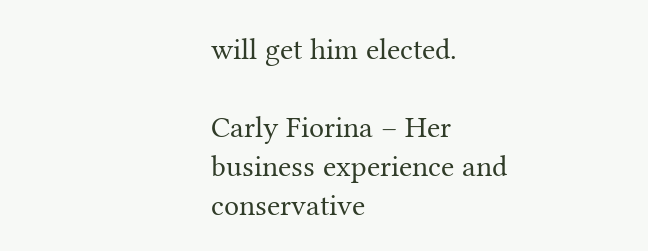will get him elected.

Carly Fiorina – Her business experience and conservative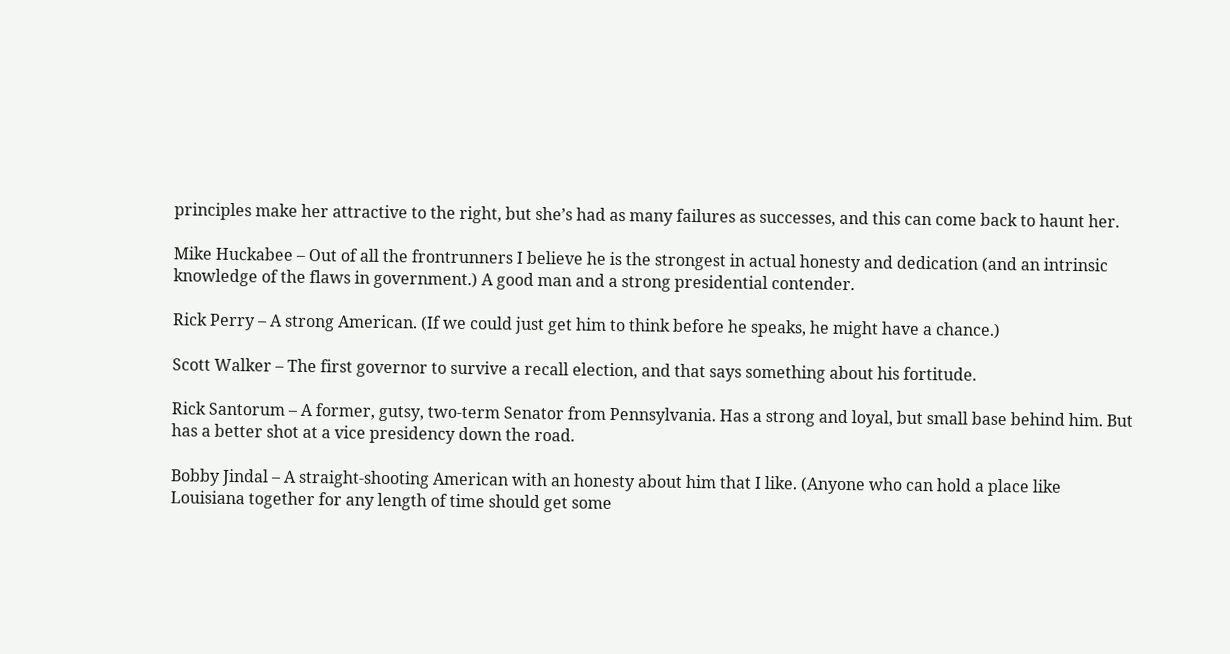principles make her attractive to the right, but she’s had as many failures as successes, and this can come back to haunt her.

Mike Huckabee – Out of all the frontrunners I believe he is the strongest in actual honesty and dedication (and an intrinsic knowledge of the flaws in government.) A good man and a strong presidential contender.

Rick Perry – A strong American. (If we could just get him to think before he speaks, he might have a chance.)

Scott Walker – The first governor to survive a recall election, and that says something about his fortitude.

Rick Santorum – A former, gutsy, two-term Senator from Pennsylvania. Has a strong and loyal, but small base behind him. But has a better shot at a vice presidency down the road.

Bobby Jindal – A straight-shooting American with an honesty about him that I like. (Anyone who can hold a place like Louisiana together for any length of time should get some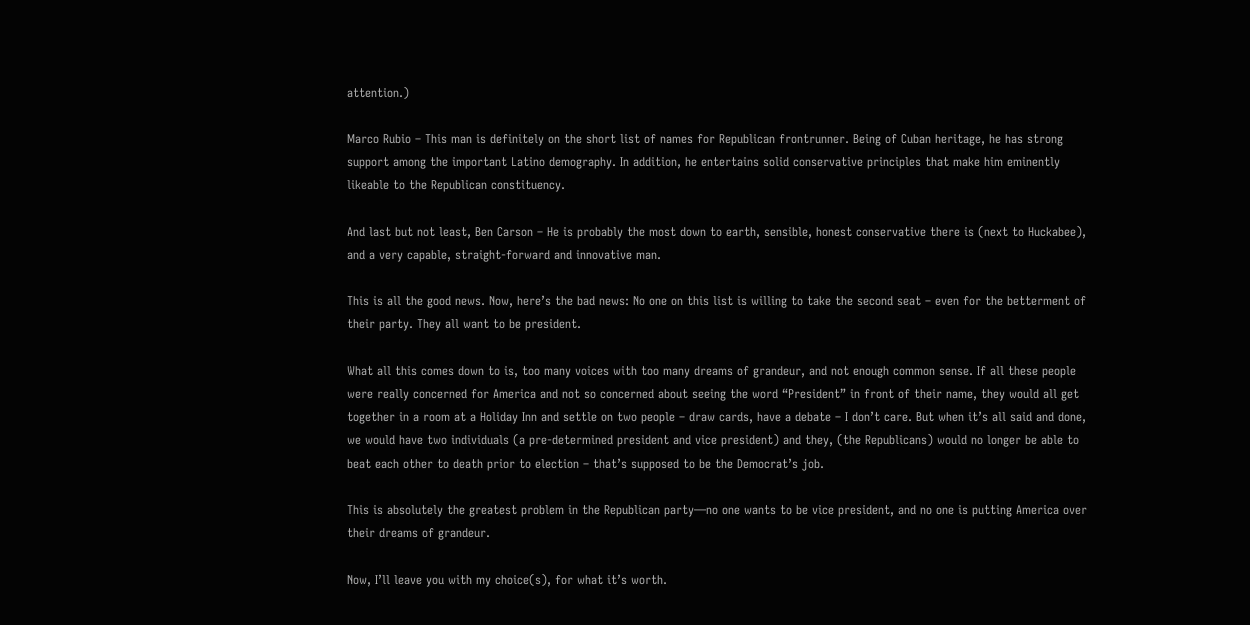attention.)

Marco Rubio – This man is definitely on the short list of names for Republican frontrunner. Being of Cuban heritage, he has strong support among the important Latino demography. In addition, he entertains solid conservative principles that make him eminently likeable to the Republican constituency.

And last but not least, Ben Carson – He is probably the most down to earth, sensible, honest conservative there is (next to Huckabee), and a very capable, straight-forward and innovative man.

This is all the good news. Now, here’s the bad news: No one on this list is willing to take the second seat – even for the betterment of their party. They all want to be president.

What all this comes down to is, too many voices with too many dreams of grandeur, and not enough common sense. If all these people were really concerned for America and not so concerned about seeing the word “President” in front of their name, they would all get together in a room at a Holiday Inn and settle on two people – draw cards, have a debate – I don’t care. But when it’s all said and done, we would have two individuals (a pre-determined president and vice president) and they, (the Republicans) would no longer be able to beat each other to death prior to election – that’s supposed to be the Democrat’s job.

This is absolutely the greatest problem in the Republican party—no one wants to be vice president, and no one is putting America over their dreams of grandeur.

Now, I’ll leave you with my choice(s), for what it’s worth.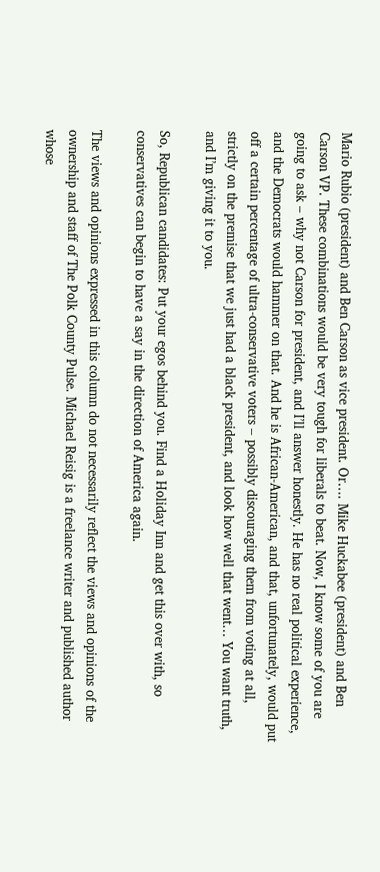Mario Rubio (president) and Ben Carson as vice president. Or…. Mike Huckabee (president) and Ben Carson VP. These combinations would be very tough for liberals to beat. Now, I know some of you are going to ask – why not Carson for president, and I’ll answer honestly. He has no real political experience, and the Democrats would hammer on that. And he is African-American, and that, unfortunately, would put off a certain percentage of ultra-conservative voters – possibly discouraging them from voting at all, strictly on the premise that we just had a black president, and look how well that went… You want truth, and I’m giving it to you.

So, Republican candidates: Put your egos behind you. Find a Holiday Inn and get this over with, so conservatives can begin to have a say in the direction of America again.

The views and opinions expressed in this column do not necessarily reflect the views and opinions of the ownership and staff of The Polk County Pulse. Michael Reisig is a freelance writer and published author whose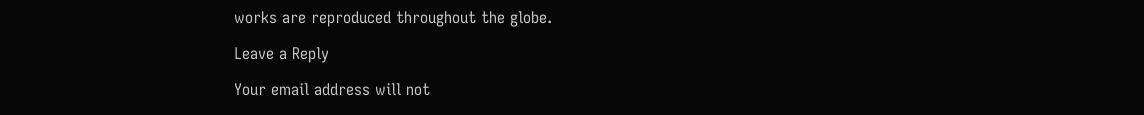works are reproduced throughout the globe.

Leave a Reply

Your email address will not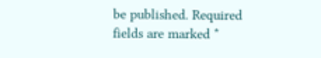be published. Required fields are marked *